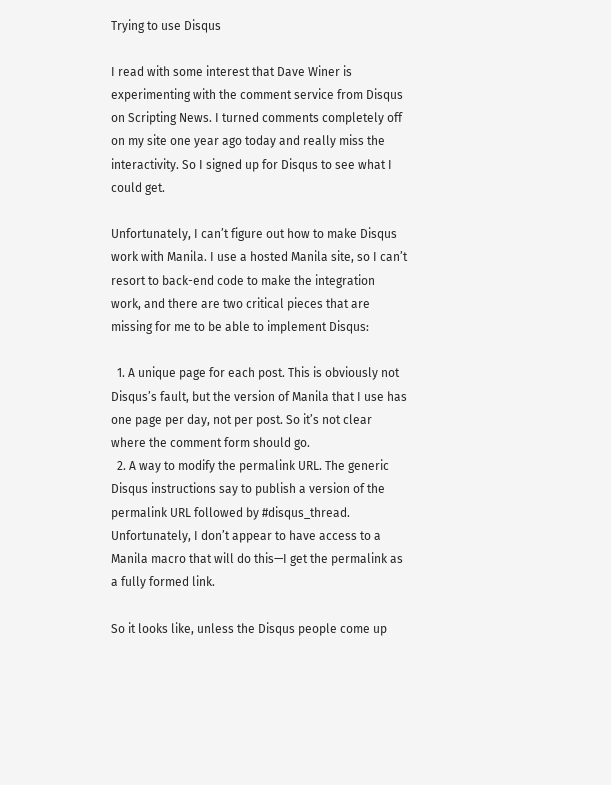Trying to use Disqus

I read with some interest that Dave Winer is experimenting with the comment service from Disqus on Scripting News. I turned comments completely off on my site one year ago today and really miss the interactivity. So I signed up for Disqus to see what I could get.

Unfortunately, I can’t figure out how to make Disqus work with Manila. I use a hosted Manila site, so I can’t resort to back-end code to make the integration work, and there are two critical pieces that are missing for me to be able to implement Disqus:

  1. A unique page for each post. This is obviously not Disqus’s fault, but the version of Manila that I use has one page per day, not per post. So it’s not clear where the comment form should go.
  2. A way to modify the permalink URL. The generic Disqus instructions say to publish a version of the permalink URL followed by #disqus_thread. Unfortunately, I don’t appear to have access to a Manila macro that will do this—I get the permalink as a fully formed link.

So it looks like, unless the Disqus people come up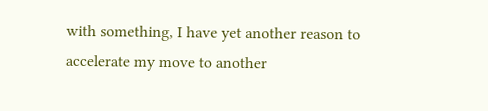with something, I have yet another reason to accelerate my move to another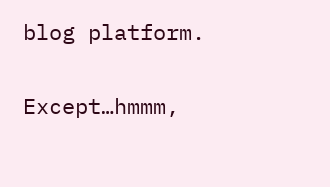blog platform.

Except…hmmm,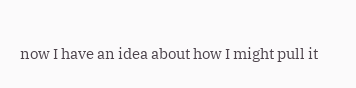now I have an idea about how I might pull it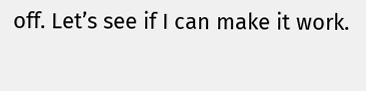off. Let’s see if I can make it work.